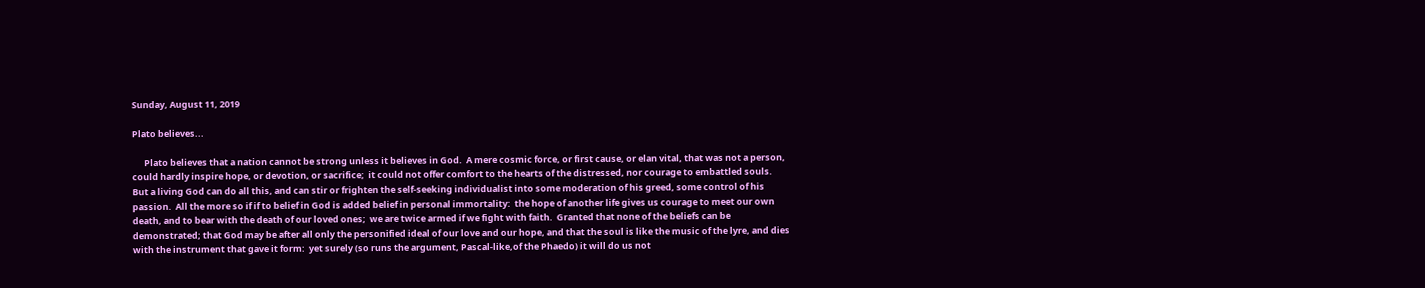Sunday, August 11, 2019

Plato believes...

      Plato believes that a nation cannot be strong unless it believes in God.  A mere cosmic force, or first cause, or elan vital, that was not a person, could hardly inspire hope, or devotion, or sacrifice;  it could not offer comfort to the hearts of the distressed, nor courage to embattled souls.  But a living God can do all this, and can stir or frighten the self-seeking individualist into some moderation of his greed, some control of his passion.  All the more so if if to belief in God is added belief in personal immortality:  the hope of another life gives us courage to meet our own death, and to bear with the death of our loved ones;  we are twice armed if we fight with faith.  Granted that none of the beliefs can be demonstrated; that God may be after all only the personified ideal of our love and our hope, and that the soul is like the music of the lyre, and dies with the instrument that gave it form:  yet surely (so runs the argument, Pascal-like,of the Phaedo) it will do us not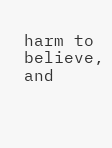harm to believe, and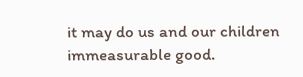it may do us and our children immeasurable good.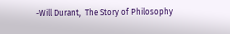-Will Durant,  The Story of Philosophy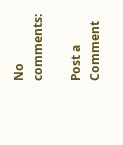No comments:

Post a Comment